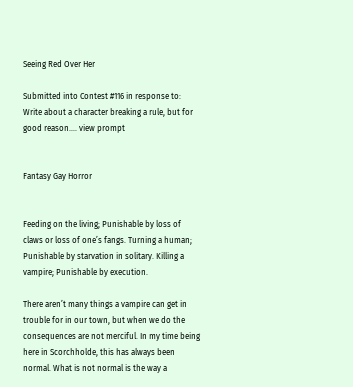Seeing Red Over Her

Submitted into Contest #116 in response to: Write about a character breaking a rule, but for good reason.... view prompt


Fantasy Gay Horror


Feeding on the living; Punishable by loss of claws or loss of one’s fangs. Turning a human; Punishable by starvation in solitary. Killing a vampire; Punishable by execution.

There aren’t many things a vampire can get in trouble for in our town, but when we do the consequences are not merciful. In my time being here in Scorchholde, this has always been normal. What is not normal is the way a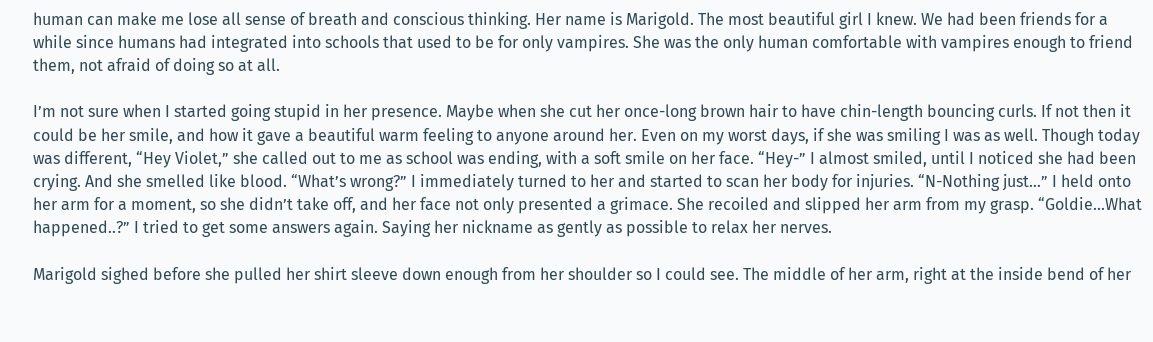human can make me lose all sense of breath and conscious thinking. Her name is Marigold. The most beautiful girl I knew. We had been friends for a while since humans had integrated into schools that used to be for only vampires. She was the only human comfortable with vampires enough to friend them, not afraid of doing so at all.

I’m not sure when I started going stupid in her presence. Maybe when she cut her once-long brown hair to have chin-length bouncing curls. If not then it could be her smile, and how it gave a beautiful warm feeling to anyone around her. Even on my worst days, if she was smiling I was as well. Though today was different, “Hey Violet,” she called out to me as school was ending, with a soft smile on her face. “Hey-” I almost smiled, until I noticed she had been crying. And she smelled like blood. “What’s wrong?” I immediately turned to her and started to scan her body for injuries. “N-Nothing just…” I held onto her arm for a moment, so she didn’t take off, and her face not only presented a grimace. She recoiled and slipped her arm from my grasp. “Goldie...What happened..?” I tried to get some answers again. Saying her nickname as gently as possible to relax her nerves.

Marigold sighed before she pulled her shirt sleeve down enough from her shoulder so I could see. The middle of her arm, right at the inside bend of her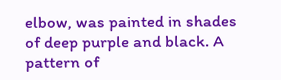elbow, was painted in shades of deep purple and black. A pattern of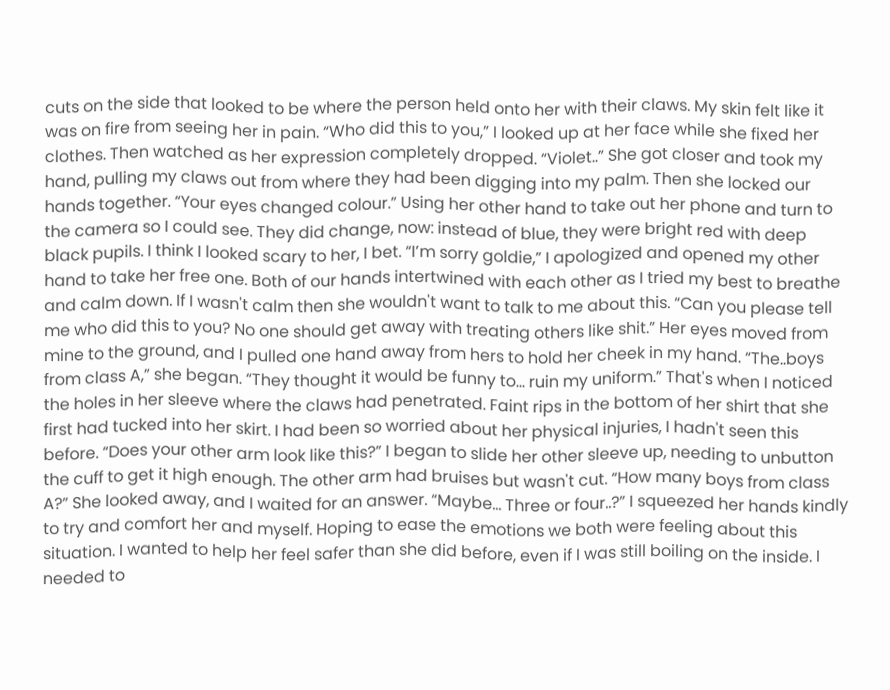cuts on the side that looked to be where the person held onto her with their claws. My skin felt like it was on fire from seeing her in pain. “Who did this to you,” I looked up at her face while she fixed her clothes. Then watched as her expression completely dropped. “Violet..” She got closer and took my hand, pulling my claws out from where they had been digging into my palm. Then she locked our hands together. “Your eyes changed colour.” Using her other hand to take out her phone and turn to the camera so I could see. They did change, now: instead of blue, they were bright red with deep black pupils. I think I looked scary to her, I bet. “I’m sorry goldie,” I apologized and opened my other hand to take her free one. Both of our hands intertwined with each other as I tried my best to breathe and calm down. If I wasn't calm then she wouldn't want to talk to me about this. “Can you please tell me who did this to you? No one should get away with treating others like shit.” Her eyes moved from mine to the ground, and I pulled one hand away from hers to hold her cheek in my hand. “The..boys from class A,” she began. “They thought it would be funny to… ruin my uniform.” That's when I noticed the holes in her sleeve where the claws had penetrated. Faint rips in the bottom of her shirt that she first had tucked into her skirt. I had been so worried about her physical injuries, I hadn't seen this before. “Does your other arm look like this?” I began to slide her other sleeve up, needing to unbutton the cuff to get it high enough. The other arm had bruises but wasn't cut. “How many boys from class A?” She looked away, and I waited for an answer. “Maybe... Three or four..?” I squeezed her hands kindly to try and comfort her and myself. Hoping to ease the emotions we both were feeling about this situation. I wanted to help her feel safer than she did before, even if I was still boiling on the inside. I needed to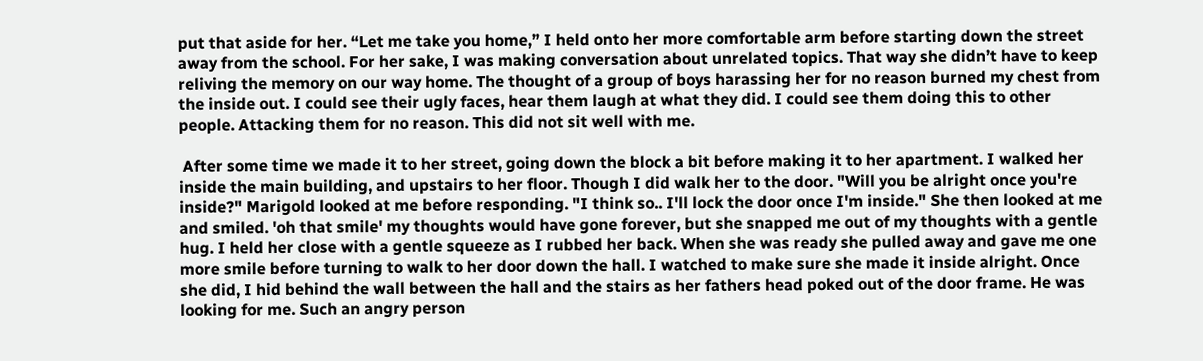put that aside for her. “Let me take you home,” I held onto her more comfortable arm before starting down the street away from the school. For her sake, I was making conversation about unrelated topics. That way she didn’t have to keep reliving the memory on our way home. The thought of a group of boys harassing her for no reason burned my chest from the inside out. I could see their ugly faces, hear them laugh at what they did. I could see them doing this to other people. Attacking them for no reason. This did not sit well with me.

 After some time we made it to her street, going down the block a bit before making it to her apartment. I walked her inside the main building, and upstairs to her floor. Though I did walk her to the door. "Will you be alright once you're inside?" Marigold looked at me before responding. "I think so.. I'll lock the door once I'm inside." She then looked at me and smiled. 'oh that smile' my thoughts would have gone forever, but she snapped me out of my thoughts with a gentle hug. I held her close with a gentle squeeze as I rubbed her back. When she was ready she pulled away and gave me one more smile before turning to walk to her door down the hall. I watched to make sure she made it inside alright. Once she did, I hid behind the wall between the hall and the stairs as her fathers head poked out of the door frame. He was looking for me. Such an angry person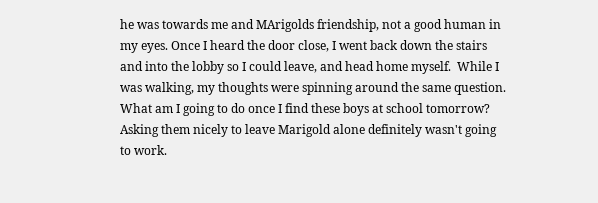he was towards me and MArigolds friendship, not a good human in my eyes. Once I heard the door close, I went back down the stairs and into the lobby so I could leave, and head home myself.  While I was walking, my thoughts were spinning around the same question. What am I going to do once I find these boys at school tomorrow? Asking them nicely to leave Marigold alone definitely wasn't going to work.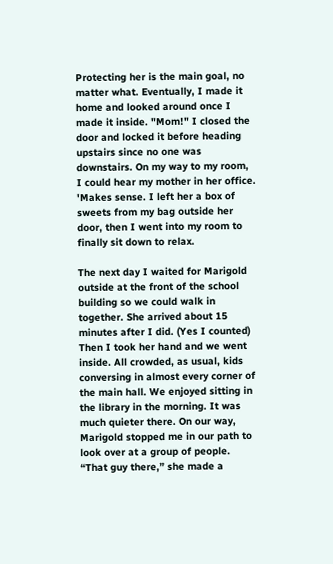Protecting her is the main goal, no matter what. Eventually, I made it home and looked around once I made it inside. "Mom!" I closed the door and locked it before heading upstairs since no one was downstairs. On my way to my room, I could hear my mother in her office. 'Makes sense. I left her a box of sweets from my bag outside her door, then I went into my room to finally sit down to relax.

The next day I waited for Marigold outside at the front of the school building so we could walk in together. She arrived about 15 minutes after I did. (Yes I counted) Then I took her hand and we went inside. All crowded, as usual, kids conversing in almost every corner of the main hall. We enjoyed sitting in the library in the morning. It was much quieter there. On our way, Marigold stopped me in our path to look over at a group of people. “That guy there,” she made a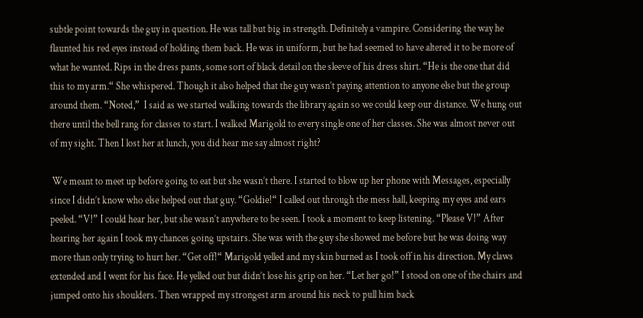subtle point towards the guy in question. He was tall but big in strength. Definitely a vampire. Considering the way he flaunted his red eyes instead of holding them back. He was in uniform, but he had seemed to have altered it to be more of what he wanted. Rips in the dress pants, some sort of black detail on the sleeve of his dress shirt. “He is the one that did this to my arm.“ She whispered. Though it also helped that the guy wasn’t paying attention to anyone else but the group around them. “Noted,”  I said as we started walking towards the library again so we could keep our distance. We hung out there until the bell rang for classes to start. I walked Marigold to every single one of her classes. She was almost never out of my sight. Then I lost her at lunch, you did hear me say almost right?

 We meant to meet up before going to eat but she wasn’t there. I started to blow up her phone with Messages, especially since I didn’t know who else helped out that guy. “Goldie!“ I called out through the mess hall, keeping my eyes and ears peeled. “V!” I could hear her, but she wasn’t anywhere to be seen. I took a moment to keep listening. “Please V!” After hearing her again I took my chances going upstairs. She was with the guy she showed me before but he was doing way more than only trying to hurt her. “Get off!“ Marigold yelled and my skin burned as I took off in his direction. My claws extended and I went for his face. He yelled out but didn’t lose his grip on her. “Let her go!” I stood on one of the chairs and jumped onto his shoulders. Then wrapped my strongest arm around his neck to pull him back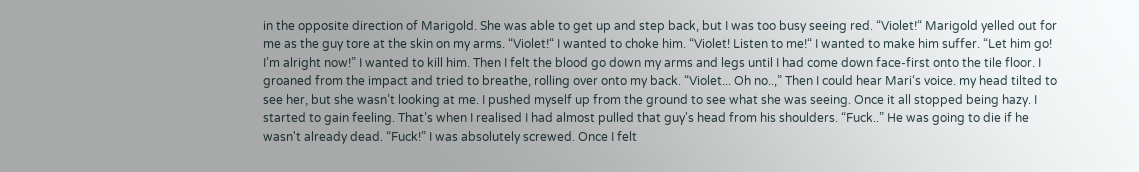in the opposite direction of Marigold. She was able to get up and step back, but I was too busy seeing red. “Violet!“ Marigold yelled out for me as the guy tore at the skin on my arms. “Violet!“ I wanted to choke him. “Violet! Listen to me!“ I wanted to make him suffer. “Let him go! I’m alright now!” I wanted to kill him. Then I felt the blood go down my arms and legs until I had come down face-first onto the tile floor. I groaned from the impact and tried to breathe, rolling over onto my back. “Violet... Oh no..,” Then I could hear Mari‘s voice. my head tilted to see her, but she wasn’t looking at me. I pushed myself up from the ground to see what she was seeing. Once it all stopped being hazy. I started to gain feeling. That’s when I realised I had almost pulled that guy's head from his shoulders. “Fuck..” He was going to die if he wasn't already dead. “Fuck!” I was absolutely screwed. Once I felt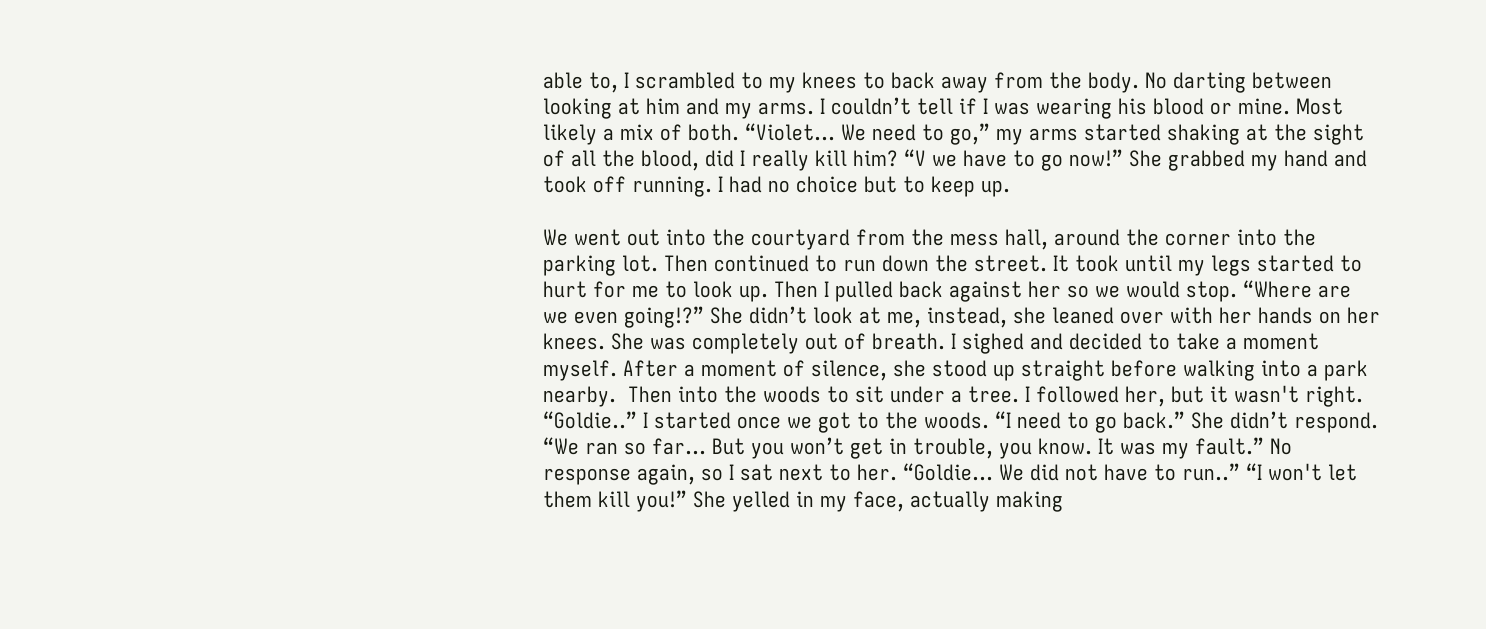able to, I scrambled to my knees to back away from the body. No darting between looking at him and my arms. I couldn’t tell if I was wearing his blood or mine. Most likely a mix of both. “Violet... We need to go,” my arms started shaking at the sight of all the blood, did I really kill him? “V we have to go now!” She grabbed my hand and took off running. I had no choice but to keep up.

We went out into the courtyard from the mess hall, around the corner into the parking lot. Then continued to run down the street. It took until my legs started to hurt for me to look up. Then I pulled back against her so we would stop. “Where are we even going!?” She didn’t look at me, instead, she leaned over with her hands on her knees. She was completely out of breath. I sighed and decided to take a moment myself. After a moment of silence, she stood up straight before walking into a park nearby.  Then into the woods to sit under a tree. I followed her, but it wasn't right. “Goldie..” I started once we got to the woods. “I need to go back.” She didn’t respond. “We ran so far... But you won’t get in trouble, you know. It was my fault.” No response again, so I sat next to her. “Goldie... We did not have to run..” “I won't let them kill you!” She yelled in my face, actually making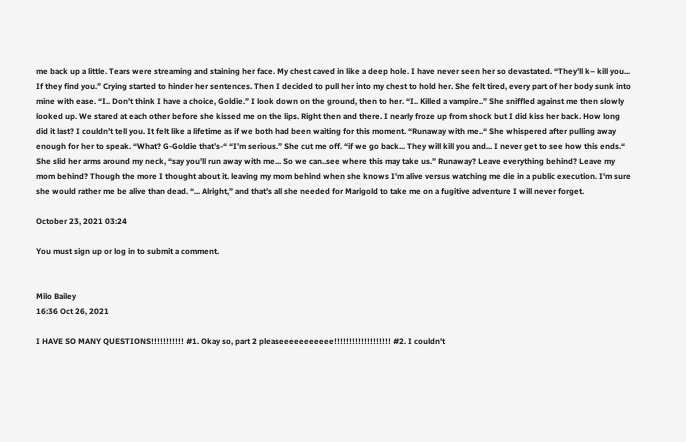me back up a little. Tears were streaming and staining her face. My chest caved in like a deep hole. I have never seen her so devastated. “They’ll k– kill you... If they find you.” Crying started to hinder her sentences. Then I decided to pull her into my chest to hold her. She felt tired, every part of her body sunk into mine with ease. “I.. Don’t think I have a choice, Goldie.” I look down on the ground, then to her. “I.. Killed a vampire..” She sniffled against me then slowly looked up. We stared at each other before she kissed me on the lips. Right then and there. I nearly froze up from shock but I did kiss her back. How long did it last? I couldn’t tell you. It felt like a lifetime as if we both had been waiting for this moment. “Runaway with me..“ She whispered after pulling away enough for her to speak. “What? G-Goldie that’s-“ “I’m serious.” She cut me off. “if we go back... They will kill you and... I never get to see how this ends.“ She slid her arms around my neck, “say you’ll run away with me... So we can..see where this may take us.” Runaway? Leave everything behind? Leave my mom behind? Though the more I thought about it. leaving my mom behind when she knows I’m alive versus watching me die in a public execution. I'm sure she would rather me be alive than dead. “... Alright,” and that’s all she needed for Marigold to take me on a fugitive adventure I will never forget.

October 23, 2021 03:24

You must sign up or log in to submit a comment.


Milo Bailey
16:36 Oct 26, 2021

I HAVE SO MANY QUESTIONS!!!!!!!!!!! #1. Okay so, part 2 pleaseeeeeeeeeee!!!!!!!!!!!!!!!!!!! #2. I couldn't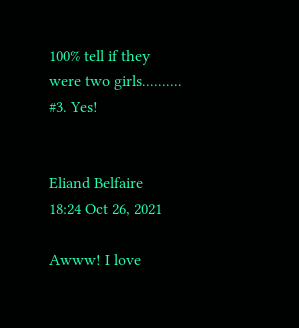100% tell if they were two girls.......... #3. Yes!


Eliand Belfaire
18:24 Oct 26, 2021

Awww! I love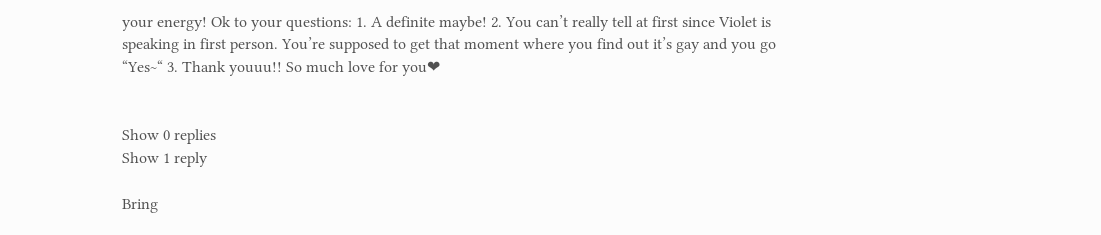your energy! Ok to your questions: 1. A definite maybe! 2. You can’t really tell at first since Violet is speaking in first person. You’re supposed to get that moment where you find out it’s gay and you go “Yes~“ 3. Thank youuu!! So much love for you❤


Show 0 replies
Show 1 reply

Bring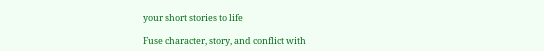your short stories to life

Fuse character, story, and conflict with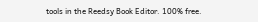tools in the Reedsy Book Editor. 100% free.